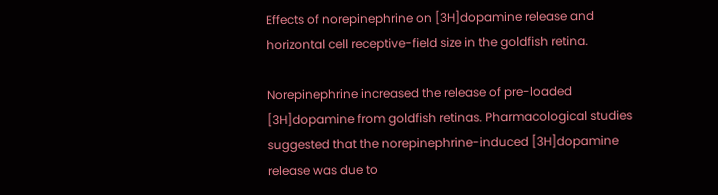Effects of norepinephrine on [3H]dopamine release and horizontal cell receptive-field size in the goldfish retina.

Norepinephrine increased the release of pre-loaded [3H]dopamine from goldfish retinas. Pharmacological studies suggested that the norepinephrine-induced [3H]dopamine release was due to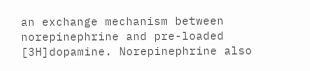an exchange mechanism between norepinephrine and pre-loaded [3H]dopamine. Norepinephrine also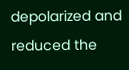depolarized and reduced the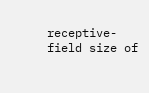receptive-field size of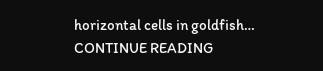horizontal cells in goldfish… CONTINUE READING